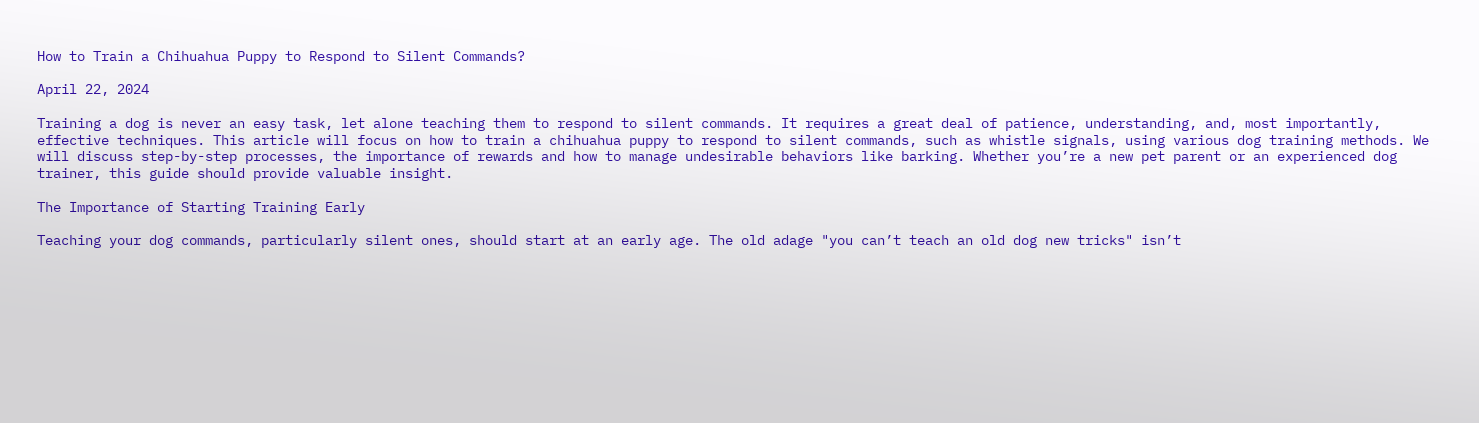How to Train a Chihuahua Puppy to Respond to Silent Commands?

April 22, 2024

Training a dog is never an easy task, let alone teaching them to respond to silent commands. It requires a great deal of patience, understanding, and, most importantly, effective techniques. This article will focus on how to train a chihuahua puppy to respond to silent commands, such as whistle signals, using various dog training methods. We will discuss step-by-step processes, the importance of rewards and how to manage undesirable behaviors like barking. Whether you’re a new pet parent or an experienced dog trainer, this guide should provide valuable insight.

The Importance of Starting Training Early

Teaching your dog commands, particularly silent ones, should start at an early age. The old adage "you can’t teach an old dog new tricks" isn’t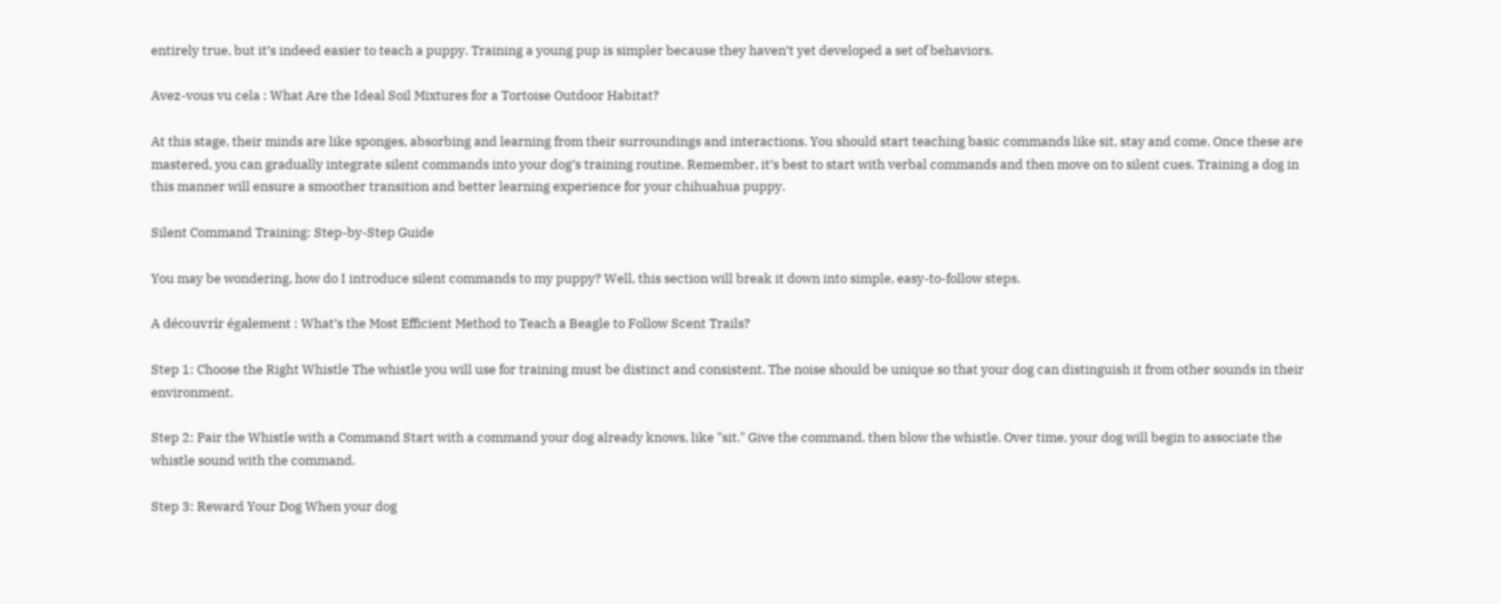entirely true, but it’s indeed easier to teach a puppy. Training a young pup is simpler because they haven’t yet developed a set of behaviors.

Avez-vous vu cela : What Are the Ideal Soil Mixtures for a Tortoise Outdoor Habitat?

At this stage, their minds are like sponges, absorbing and learning from their surroundings and interactions. You should start teaching basic commands like sit, stay and come. Once these are mastered, you can gradually integrate silent commands into your dog’s training routine. Remember, it’s best to start with verbal commands and then move on to silent cues. Training a dog in this manner will ensure a smoother transition and better learning experience for your chihuahua puppy.

Silent Command Training: Step-by-Step Guide

You may be wondering, how do I introduce silent commands to my puppy? Well, this section will break it down into simple, easy-to-follow steps.

A découvrir également : What’s the Most Efficient Method to Teach a Beagle to Follow Scent Trails?

Step 1: Choose the Right Whistle The whistle you will use for training must be distinct and consistent. The noise should be unique so that your dog can distinguish it from other sounds in their environment.

Step 2: Pair the Whistle with a Command Start with a command your dog already knows, like "sit." Give the command, then blow the whistle. Over time, your dog will begin to associate the whistle sound with the command.

Step 3: Reward Your Dog When your dog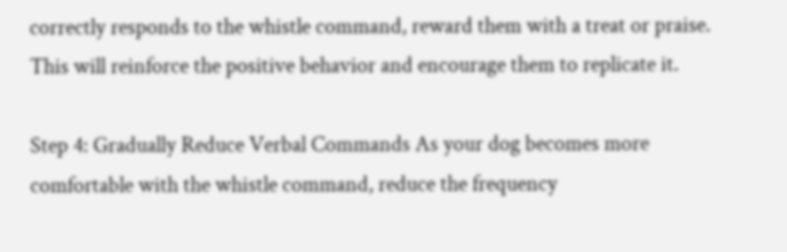correctly responds to the whistle command, reward them with a treat or praise. This will reinforce the positive behavior and encourage them to replicate it.

Step 4: Gradually Reduce Verbal Commands As your dog becomes more comfortable with the whistle command, reduce the frequency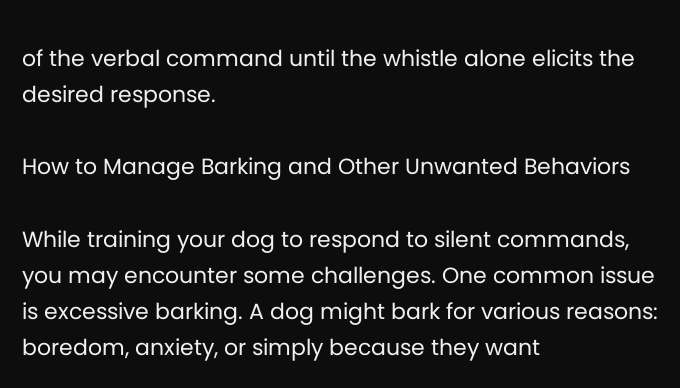of the verbal command until the whistle alone elicits the desired response.

How to Manage Barking and Other Unwanted Behaviors

While training your dog to respond to silent commands, you may encounter some challenges. One common issue is excessive barking. A dog might bark for various reasons: boredom, anxiety, or simply because they want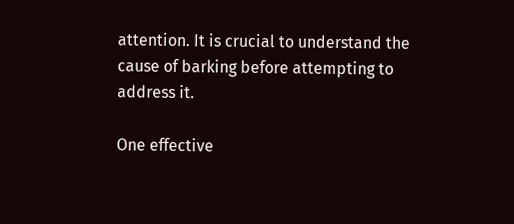attention. It is crucial to understand the cause of barking before attempting to address it.

One effective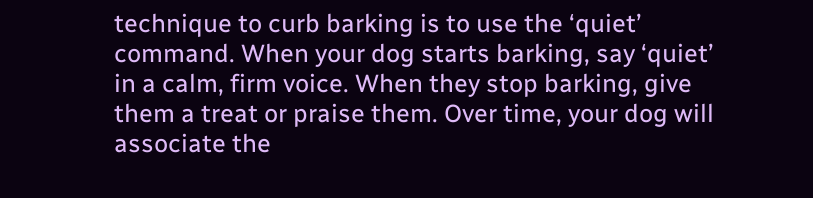technique to curb barking is to use the ‘quiet’ command. When your dog starts barking, say ‘quiet’ in a calm, firm voice. When they stop barking, give them a treat or praise them. Over time, your dog will associate the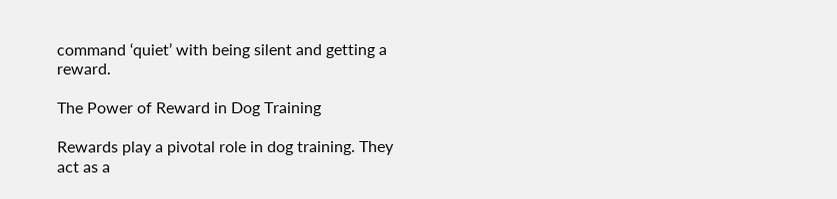command ‘quiet’ with being silent and getting a reward.

The Power of Reward in Dog Training

Rewards play a pivotal role in dog training. They act as a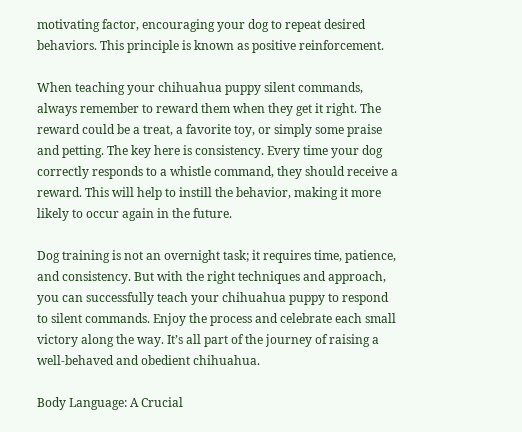motivating factor, encouraging your dog to repeat desired behaviors. This principle is known as positive reinforcement.

When teaching your chihuahua puppy silent commands, always remember to reward them when they get it right. The reward could be a treat, a favorite toy, or simply some praise and petting. The key here is consistency. Every time your dog correctly responds to a whistle command, they should receive a reward. This will help to instill the behavior, making it more likely to occur again in the future.

Dog training is not an overnight task; it requires time, patience, and consistency. But with the right techniques and approach, you can successfully teach your chihuahua puppy to respond to silent commands. Enjoy the process and celebrate each small victory along the way. It’s all part of the journey of raising a well-behaved and obedient chihuahua.

Body Language: A Crucial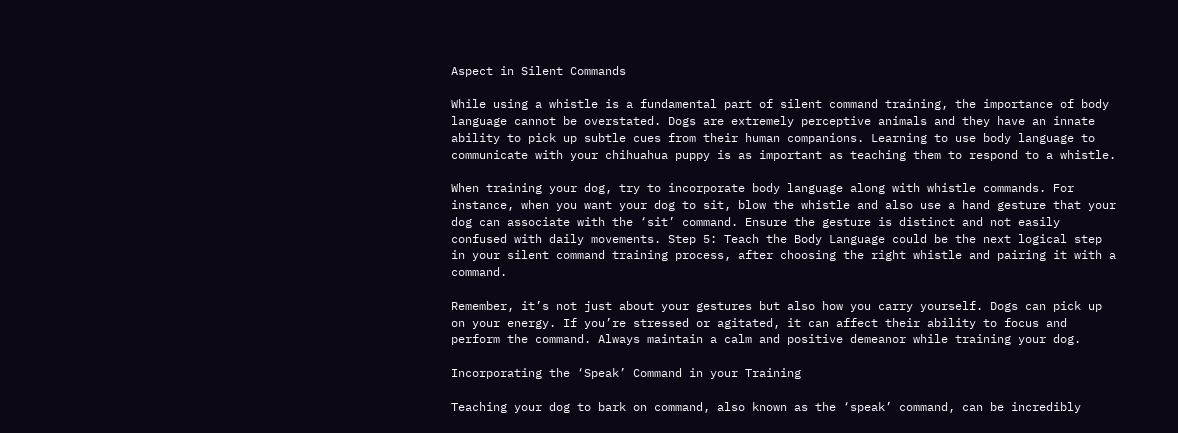Aspect in Silent Commands

While using a whistle is a fundamental part of silent command training, the importance of body language cannot be overstated. Dogs are extremely perceptive animals and they have an innate ability to pick up subtle cues from their human companions. Learning to use body language to communicate with your chihuahua puppy is as important as teaching them to respond to a whistle.

When training your dog, try to incorporate body language along with whistle commands. For instance, when you want your dog to sit, blow the whistle and also use a hand gesture that your dog can associate with the ‘sit’ command. Ensure the gesture is distinct and not easily confused with daily movements. Step 5: Teach the Body Language could be the next logical step in your silent command training process, after choosing the right whistle and pairing it with a command.

Remember, it’s not just about your gestures but also how you carry yourself. Dogs can pick up on your energy. If you’re stressed or agitated, it can affect their ability to focus and perform the command. Always maintain a calm and positive demeanor while training your dog.

Incorporating the ‘Speak’ Command in your Training

Teaching your dog to bark on command, also known as the ‘speak’ command, can be incredibly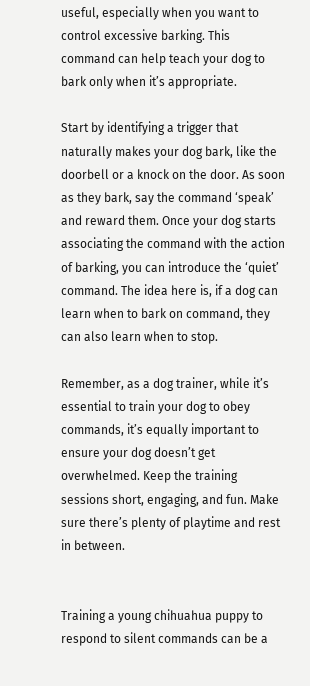useful, especially when you want to control excessive barking. This command can help teach your dog to bark only when it’s appropriate.

Start by identifying a trigger that naturally makes your dog bark, like the doorbell or a knock on the door. As soon as they bark, say the command ‘speak’ and reward them. Once your dog starts associating the command with the action of barking, you can introduce the ‘quiet’ command. The idea here is, if a dog can learn when to bark on command, they can also learn when to stop.

Remember, as a dog trainer, while it’s essential to train your dog to obey commands, it’s equally important to ensure your dog doesn’t get overwhelmed. Keep the training sessions short, engaging, and fun. Make sure there’s plenty of playtime and rest in between.


Training a young chihuahua puppy to respond to silent commands can be a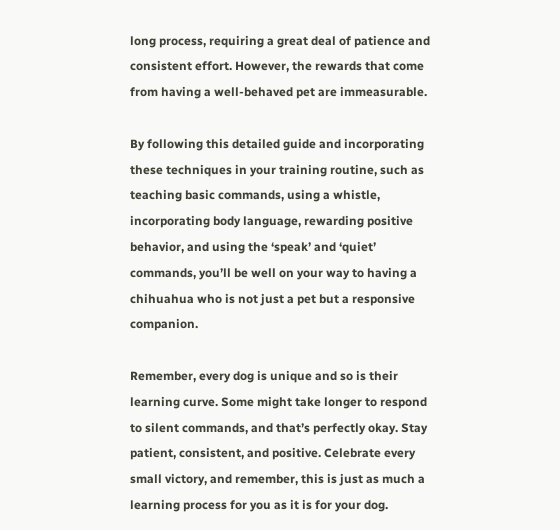long process, requiring a great deal of patience and consistent effort. However, the rewards that come from having a well-behaved pet are immeasurable.

By following this detailed guide and incorporating these techniques in your training routine, such as teaching basic commands, using a whistle, incorporating body language, rewarding positive behavior, and using the ‘speak’ and ‘quiet’ commands, you’ll be well on your way to having a chihuahua who is not just a pet but a responsive companion.

Remember, every dog is unique and so is their learning curve. Some might take longer to respond to silent commands, and that’s perfectly okay. Stay patient, consistent, and positive. Celebrate every small victory, and remember, this is just as much a learning process for you as it is for your dog.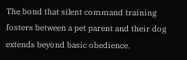The bond that silent command training fosters between a pet parent and their dog extends beyond basic obedience.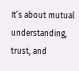It’s about mutual understanding, trust, and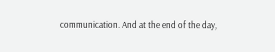communication. And at the end of the day,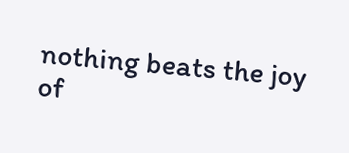nothing beats the joy of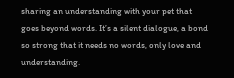sharing an understanding with your pet that goes beyond words. It’s a silent dialogue, a bond so strong that it needs no words, only love and understanding.